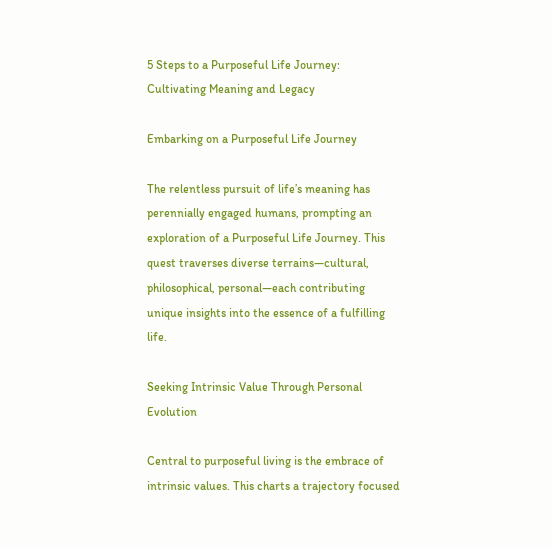5 Steps to a Purposeful Life Journey: Cultivating Meaning and Legacy

Embarking on a Purposeful Life Journey

The relentless pursuit of life’s meaning has perennially engaged humans, prompting an exploration of a Purposeful Life Journey. This quest traverses diverse terrains—cultural, philosophical, personal—each contributing unique insights into the essence of a fulfilling life.

Seeking Intrinsic Value Through Personal Evolution

Central to purposeful living is the embrace of intrinsic values. This charts a trajectory focused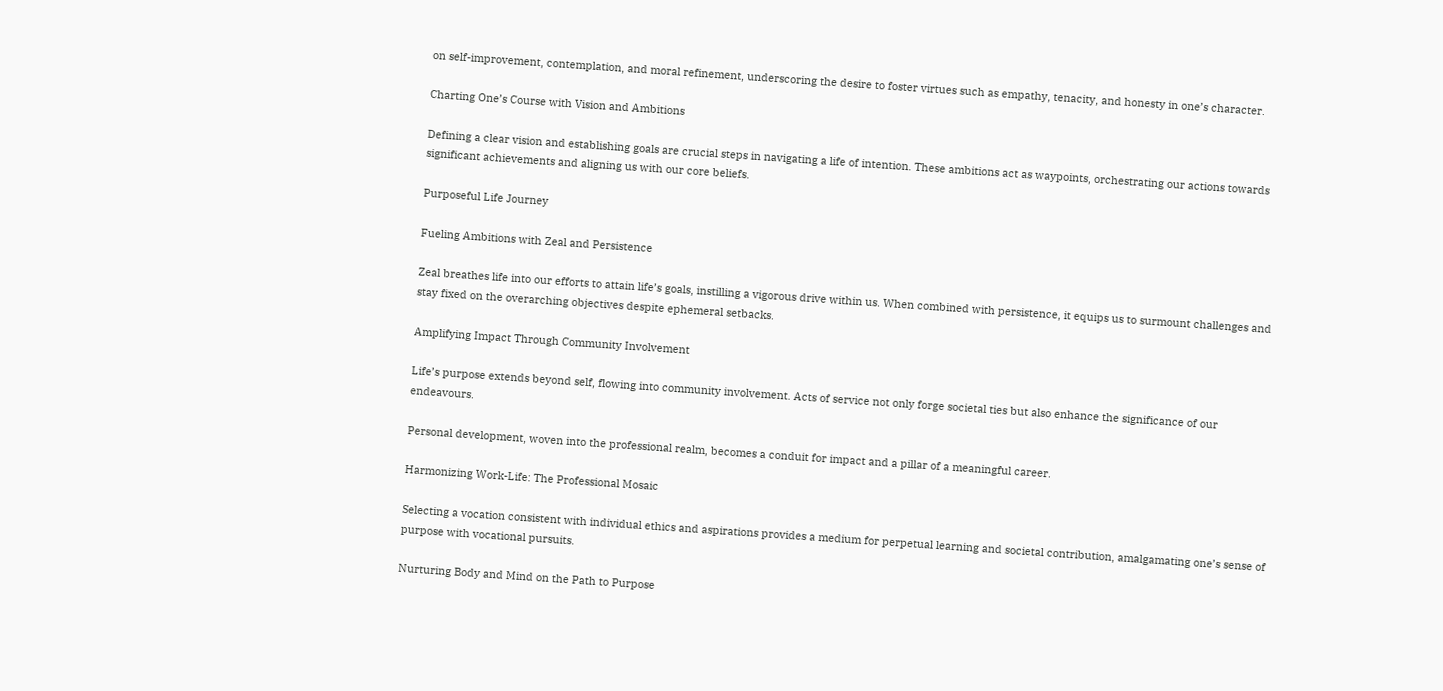on self-improvement, contemplation, and moral refinement, underscoring the desire to foster virtues such as empathy, tenacity, and honesty in one’s character.

Charting One’s Course with Vision and Ambitions

Defining a clear vision and establishing goals are crucial steps in navigating a life of intention. These ambitions act as waypoints, orchestrating our actions towards significant achievements and aligning us with our core beliefs.

Purposeful Life Journey

Fueling Ambitions with Zeal and Persistence

Zeal breathes life into our efforts to attain life’s goals, instilling a vigorous drive within us. When combined with persistence, it equips us to surmount challenges and stay fixed on the overarching objectives despite ephemeral setbacks.

Amplifying Impact Through Community Involvement

Life’s purpose extends beyond self, flowing into community involvement. Acts of service not only forge societal ties but also enhance the significance of our endeavours.

Personal development, woven into the professional realm, becomes a conduit for impact and a pillar of a meaningful career.

Harmonizing Work-Life: The Professional Mosaic

Selecting a vocation consistent with individual ethics and aspirations provides a medium for perpetual learning and societal contribution, amalgamating one’s sense of purpose with vocational pursuits.

Nurturing Body and Mind on the Path to Purpose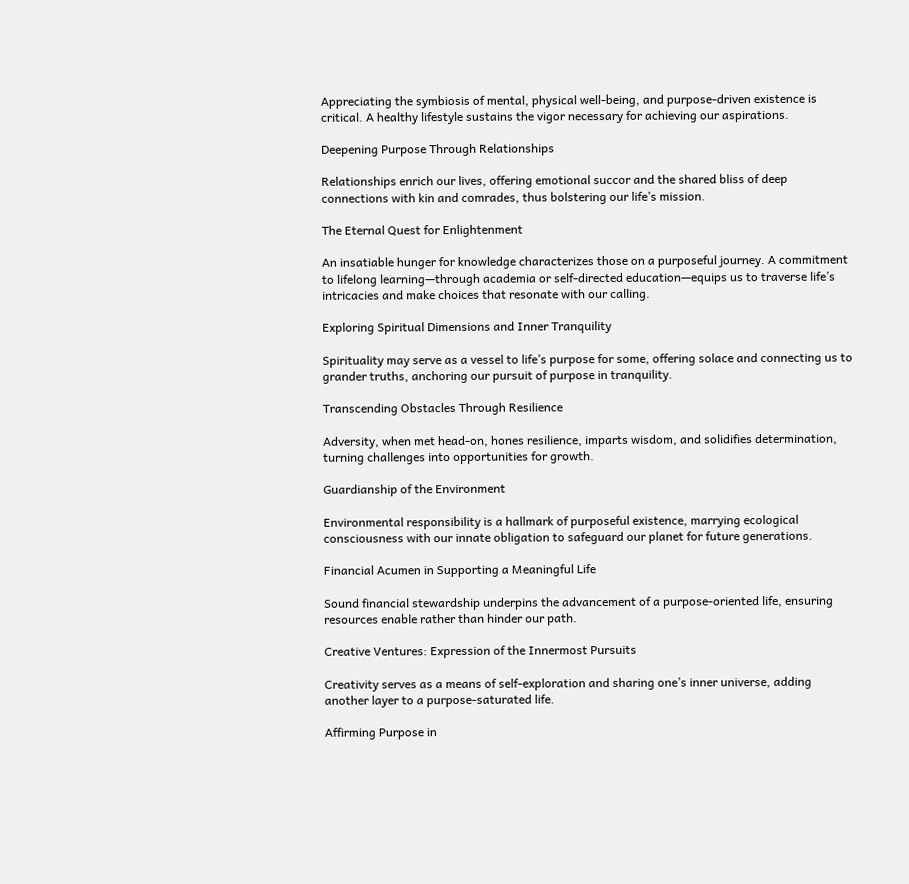Appreciating the symbiosis of mental, physical well-being, and purpose-driven existence is critical. A healthy lifestyle sustains the vigor necessary for achieving our aspirations.

Deepening Purpose Through Relationships

Relationships enrich our lives, offering emotional succor and the shared bliss of deep connections with kin and comrades, thus bolstering our life’s mission.

The Eternal Quest for Enlightenment

An insatiable hunger for knowledge characterizes those on a purposeful journey. A commitment to lifelong learning—through academia or self-directed education—equips us to traverse life’s intricacies and make choices that resonate with our calling.

Exploring Spiritual Dimensions and Inner Tranquility

Spirituality may serve as a vessel to life’s purpose for some, offering solace and connecting us to grander truths, anchoring our pursuit of purpose in tranquility.

Transcending Obstacles Through Resilience

Adversity, when met head-on, hones resilience, imparts wisdom, and solidifies determination, turning challenges into opportunities for growth.

Guardianship of the Environment

Environmental responsibility is a hallmark of purposeful existence, marrying ecological consciousness with our innate obligation to safeguard our planet for future generations.

Financial Acumen in Supporting a Meaningful Life

Sound financial stewardship underpins the advancement of a purpose-oriented life, ensuring resources enable rather than hinder our path.

Creative Ventures: Expression of the Innermost Pursuits

Creativity serves as a means of self-exploration and sharing one’s inner universe, adding another layer to a purpose-saturated life.

Affirming Purpose in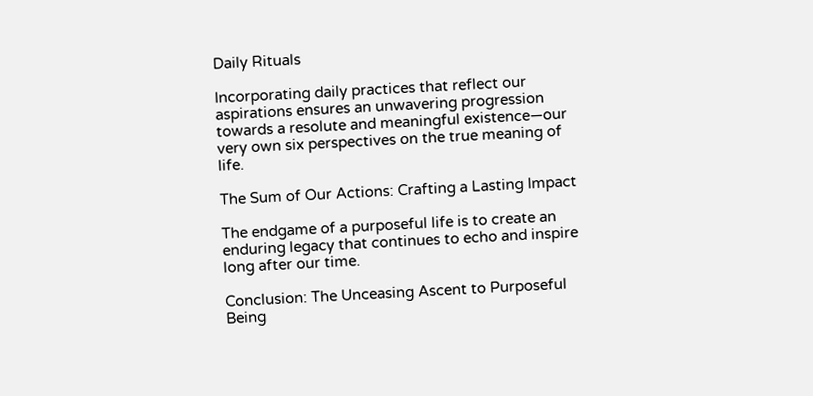Daily Rituals

Incorporating daily practices that reflect our aspirations ensures an unwavering progression towards a resolute and meaningful existence—our very own six perspectives on the true meaning of life.

The Sum of Our Actions: Crafting a Lasting Impact

The endgame of a purposeful life is to create an enduring legacy that continues to echo and inspire long after our time.

Conclusion: The Unceasing Ascent to Purposeful Being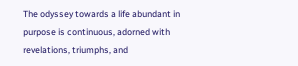The odyssey towards a life abundant in purpose is continuous, adorned with revelations, triumphs, and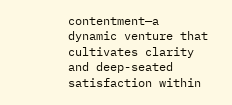contentment—a dynamic venture that cultivates clarity and deep-seated satisfaction within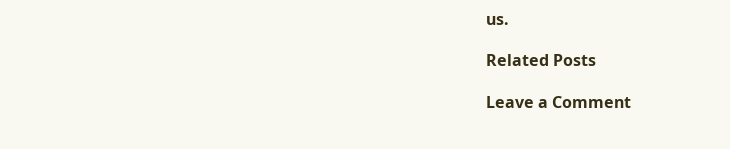us.

Related Posts

Leave a Comment